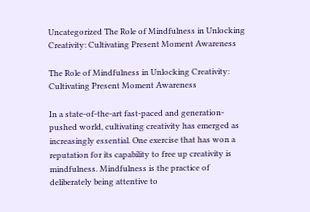Uncategorized The Role of Mindfulness in Unlocking Creativity: Cultivating Present Moment Awareness

The Role of Mindfulness in Unlocking Creativity: Cultivating Present Moment Awareness

In a state-of-the-art fast-paced and generation-pushed world, cultivating creativity has emerged as increasingly essential. One exercise that has won a reputation for its capability to free up creativity is mindfulness. Mindfulness is the practice of deliberately being attentive to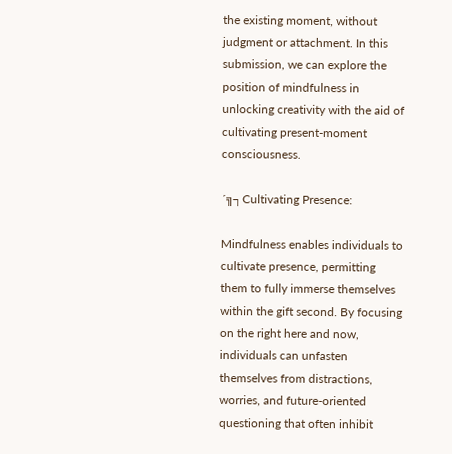the existing moment, without judgment or attachment. In this submission, we can explore the position of mindfulness in unlocking creativity with the aid of cultivating present-moment consciousness.

´╗┐Cultivating Presence:

Mindfulness enables individuals to cultivate presence, permitting them to fully immerse themselves within the gift second. By focusing on the right here and now, individuals can unfasten themselves from distractions, worries, and future-oriented questioning that often inhibit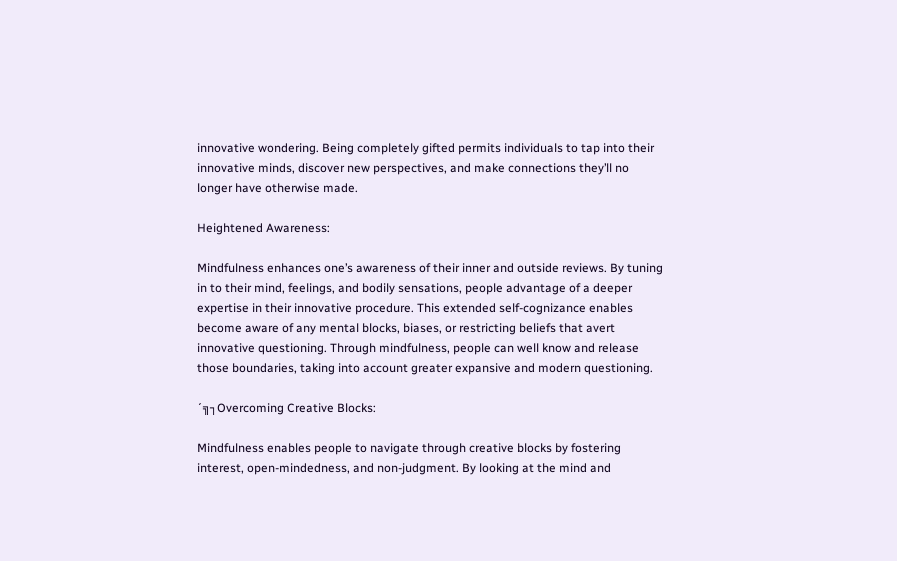innovative wondering. Being completely gifted permits individuals to tap into their innovative minds, discover new perspectives, and make connections they’ll no longer have otherwise made.

Heightened Awareness:

Mindfulness enhances one’s awareness of their inner and outside reviews. By tuning in to their mind, feelings, and bodily sensations, people advantage of a deeper expertise in their innovative procedure. This extended self-cognizance enables become aware of any mental blocks, biases, or restricting beliefs that avert innovative questioning. Through mindfulness, people can well know and release those boundaries, taking into account greater expansive and modern questioning.

´╗┐Overcoming Creative Blocks:

Mindfulness enables people to navigate through creative blocks by fostering interest, open-mindedness, and non-judgment. By looking at the mind and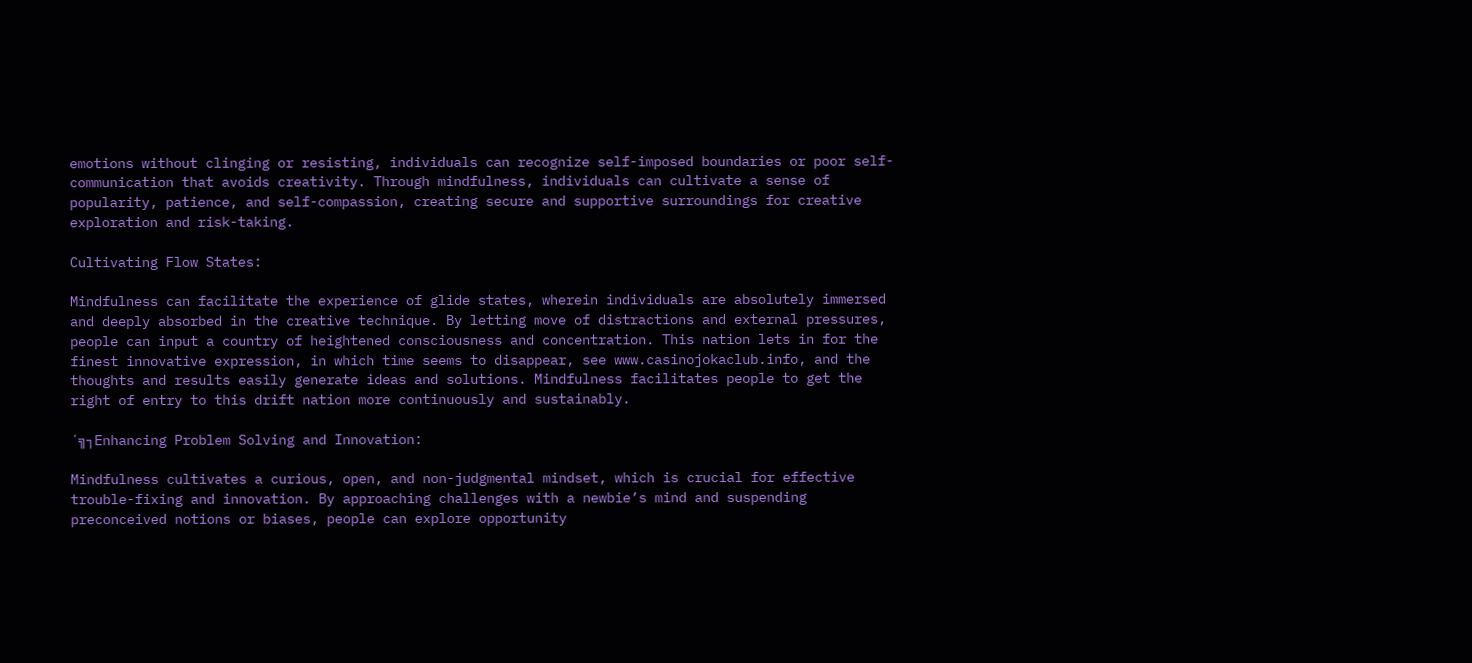emotions without clinging or resisting, individuals can recognize self-imposed boundaries or poor self-communication that avoids creativity. Through mindfulness, individuals can cultivate a sense of popularity, patience, and self-compassion, creating secure and supportive surroundings for creative exploration and risk-taking.

Cultivating Flow States:

Mindfulness can facilitate the experience of glide states, wherein individuals are absolutely immersed and deeply absorbed in the creative technique. By letting move of distractions and external pressures, people can input a country of heightened consciousness and concentration. This nation lets in for the finest innovative expression, in which time seems to disappear, see www.casinojokaclub.info, and the thoughts and results easily generate ideas and solutions. Mindfulness facilitates people to get the right of entry to this drift nation more continuously and sustainably.

´╗┐Enhancing Problem Solving and Innovation:

Mindfulness cultivates a curious, open, and non-judgmental mindset, which is crucial for effective trouble-fixing and innovation. By approaching challenges with a newbie’s mind and suspending preconceived notions or biases, people can explore opportunity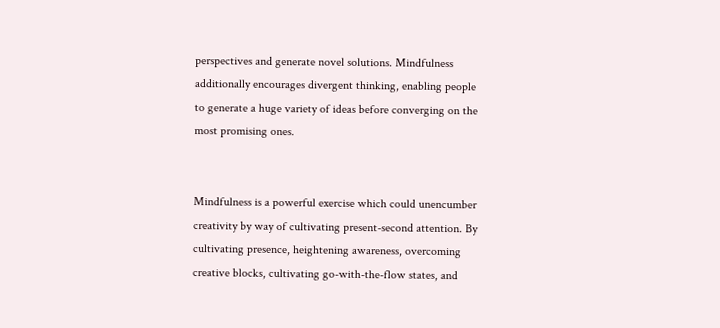perspectives and generate novel solutions. Mindfulness additionally encourages divergent thinking, enabling people to generate a huge variety of ideas before converging on the most promising ones.


Mindfulness is a powerful exercise which could unencumber creativity by way of cultivating present-second attention. By cultivating presence, heightening awareness, overcoming creative blocks, cultivating go-with-the-flow states, and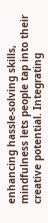enhancing hassle-solving skills, mindfulness lets people tap into their creative potential. Integrating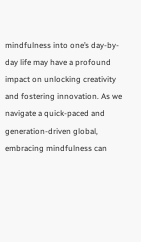mindfulness into one’s day-by-day life may have a profound impact on unlocking creativity and fostering innovation. As we navigate a quick-paced and generation-driven global, embracing mindfulness can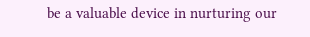be a valuable device in nurturing our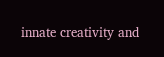innate creativity and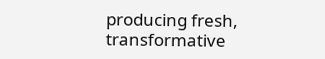producing fresh, transformative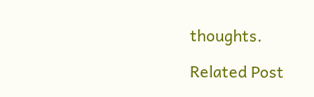thoughts.

Related Post